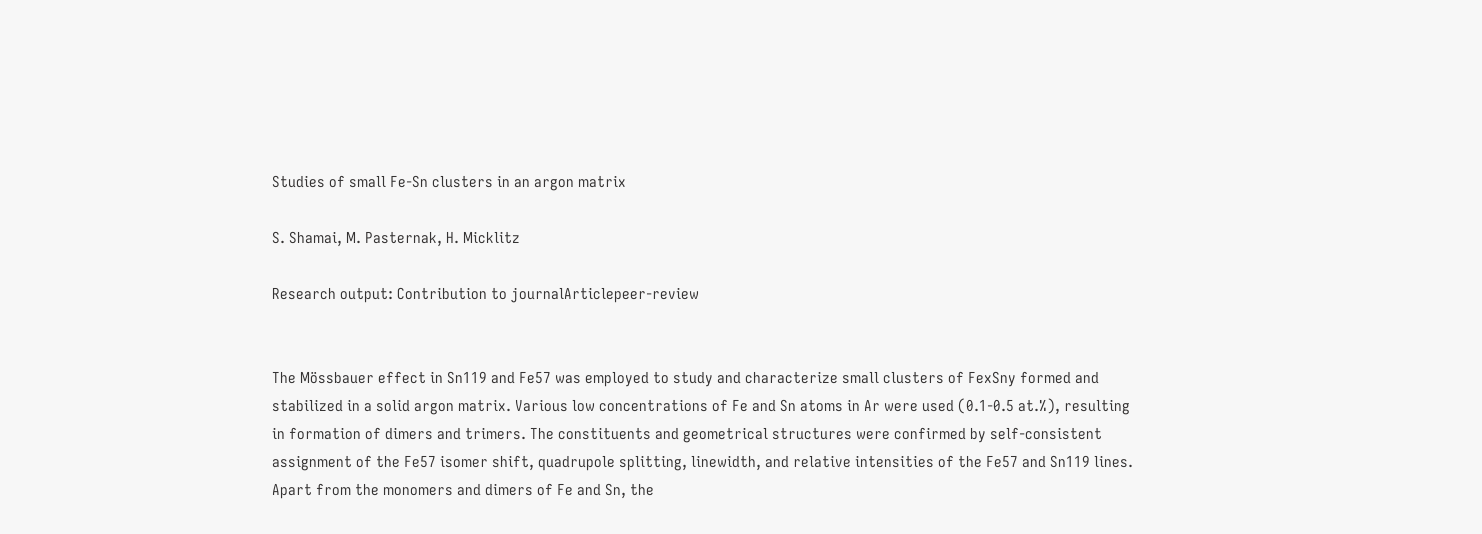Studies of small Fe-Sn clusters in an argon matrix

S. Shamai, M. Pasternak, H. Micklitz

Research output: Contribution to journalArticlepeer-review


The Mössbauer effect in Sn119 and Fe57 was employed to study and characterize small clusters of FexSny formed and stabilized in a solid argon matrix. Various low concentrations of Fe and Sn atoms in Ar were used (0.1-0.5 at.%), resulting in formation of dimers and trimers. The constituents and geometrical structures were confirmed by self-consistent assignment of the Fe57 isomer shift, quadrupole splitting, linewidth, and relative intensities of the Fe57 and Sn119 lines. Apart from the monomers and dimers of Fe and Sn, the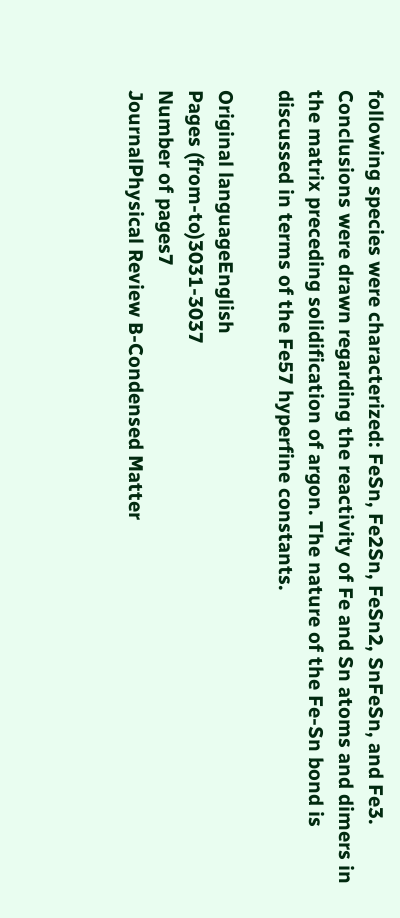following species were characterized: FeSn, Fe2Sn, FeSn2, SnFeSn, and Fe3. Conclusions were drawn regarding the reactivity of Fe and Sn atoms and dimers in the matrix preceding solidification of argon. The nature of the Fe-Sn bond is discussed in terms of the Fe57 hyperfine constants.

Original languageEnglish
Pages (from-to)3031-3037
Number of pages7
JournalPhysical Review B-Condensed Matter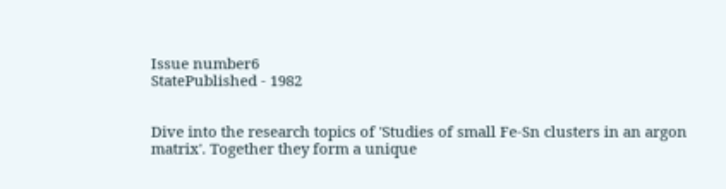Issue number6
StatePublished - 1982


Dive into the research topics of 'Studies of small Fe-Sn clusters in an argon matrix'. Together they form a unique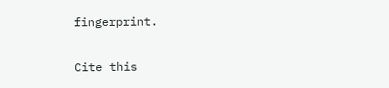fingerprint.

Cite this